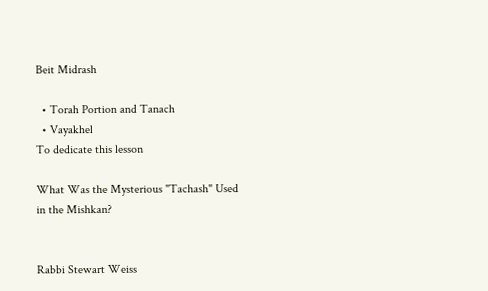Beit Midrash

  • Torah Portion and Tanach
  • Vayakhel
To dedicate this lesson

What Was the Mysterious "Tachash" Used in the Mishkan?


Rabbi Stewart Weiss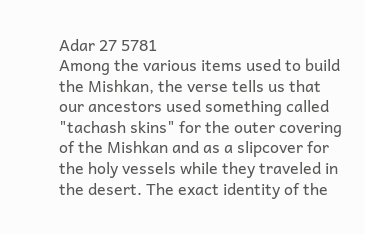Adar 27 5781
Among the various items used to build the Mishkan, the verse tells us that our ancestors used something called "tachash skins" for the outer covering of the Mishkan and as a slipcover for the holy vessels while they traveled in the desert. The exact identity of the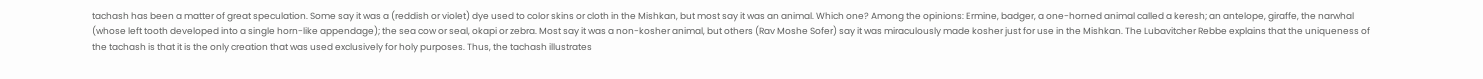tachash has been a matter of great speculation. Some say it was a (reddish or violet) dye used to color skins or cloth in the Mishkan, but most say it was an animal. Which one? Among the opinions: Ermine, badger, a one-horned animal called a keresh; an antelope, giraffe, the narwhal (whose left tooth developed into a single horn-like appendage); the sea cow or seal, okapi or zebra. Most say it was a non-kosher animal, but others (Rav Moshe Sofer) say it was miraculously made kosher just for use in the Mishkan. The Lubavitcher Rebbe explains that the uniqueness of the tachash is that it is the only creation that was used exclusively for holy purposes. Thus, the tachash illustrates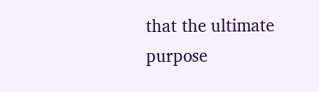that the ultimate purpose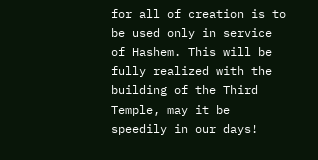for all of creation is to be used only in service of Hashem. This will be fully realized with the building of the Third Temple, may it be speedily in our days!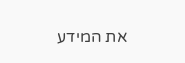את המידע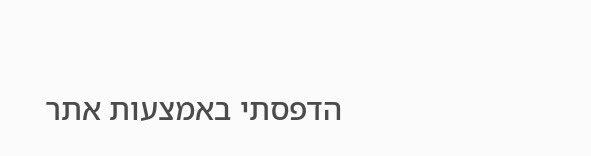הדפסתי באמצעות אתר